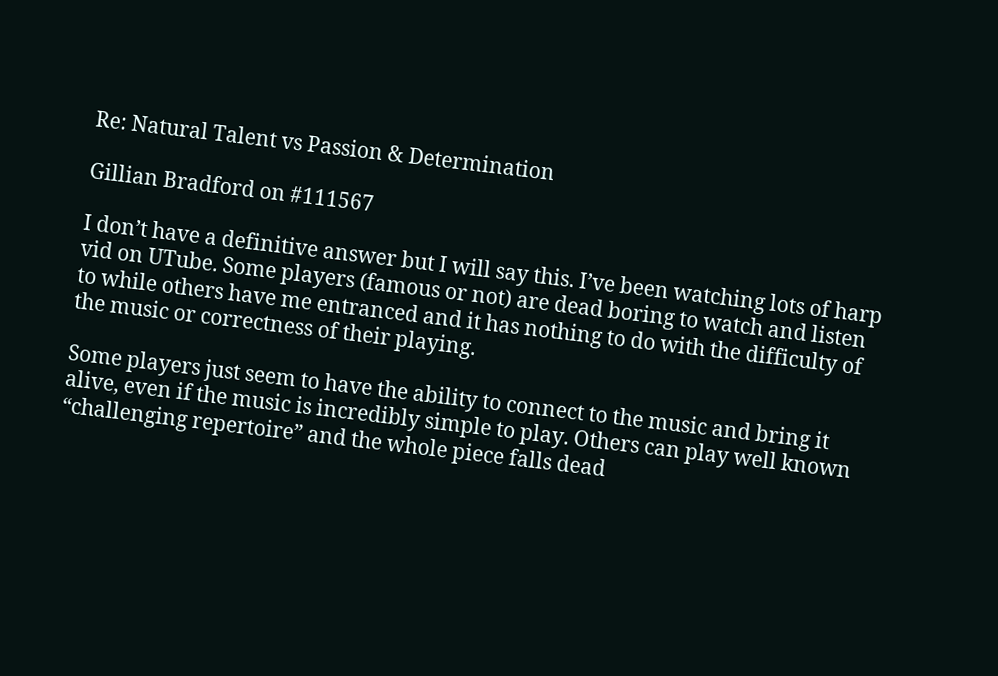Re: Natural Talent vs Passion & Determination

Gillian Bradford on #111567

I don’t have a definitive answer but I will say this. I’ve been watching lots of harp vid on UTube. Some players (famous or not) are dead boring to watch and listen to while others have me entranced and it has nothing to do with the difficulty of the music or correctness of their playing.

Some players just seem to have the ability to connect to the music and bring it alive, even if the music is incredibly simple to play. Others can play well known “challenging repertoire” and the whole piece falls dead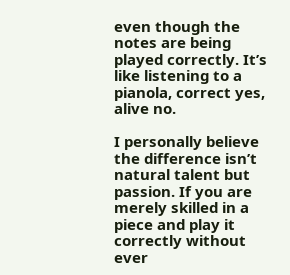even though the notes are being played correctly. It’s like listening to a pianola, correct yes, alive no.

I personally believe the difference isn’t natural talent but passion. If you are merely skilled in a piece and play it correctly without ever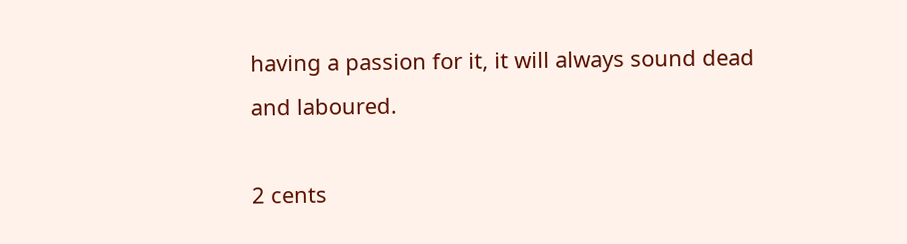having a passion for it, it will always sound dead and laboured.

2 cents